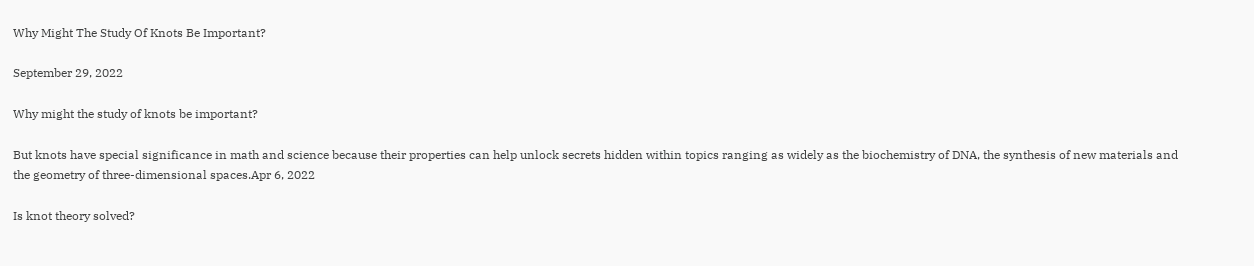Why Might The Study Of Knots Be Important?

September 29, 2022

Why might the study of knots be important?

But knots have special significance in math and science because their properties can help unlock secrets hidden within topics ranging as widely as the biochemistry of DNA, the synthesis of new materials and the geometry of three-dimensional spaces.Apr 6, 2022

Is knot theory solved?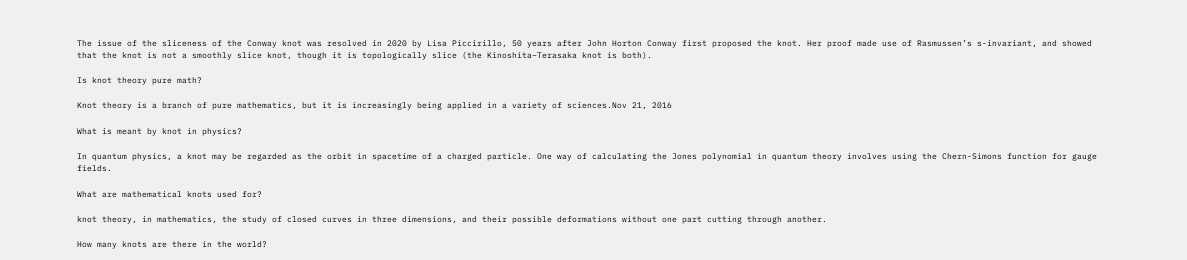The issue of the sliceness of the Conway knot was resolved in 2020 by Lisa Piccirillo, 50 years after John Horton Conway first proposed the knot. Her proof made use of Rasmussen’s s-invariant, and showed that the knot is not a smoothly slice knot, though it is topologically slice (the Kinoshita–Terasaka knot is both).

Is knot theory pure math?

Knot theory is a branch of pure mathematics, but it is increasingly being applied in a variety of sciences.Nov 21, 2016

What is meant by knot in physics?

In quantum physics, a knot may be regarded as the orbit in spacetime of a charged particle. One way of calculating the Jones polynomial in quantum theory involves using the Chern-Simons function for gauge fields.

What are mathematical knots used for?

knot theory, in mathematics, the study of closed curves in three dimensions, and their possible deformations without one part cutting through another.

How many knots are there in the world?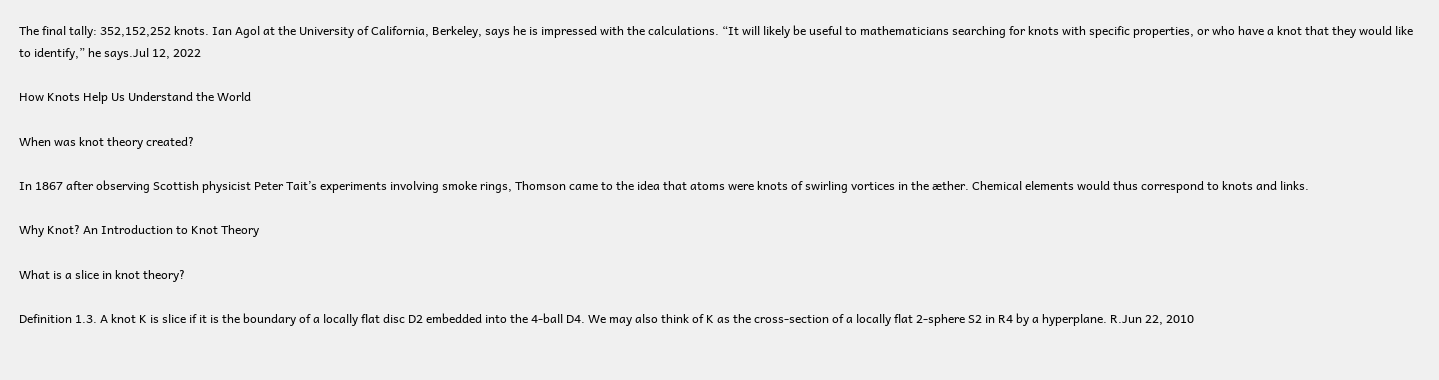The final tally: 352,152,252 knots. Ian Agol at the University of California, Berkeley, says he is impressed with the calculations. “It will likely be useful to mathematicians searching for knots with specific properties, or who have a knot that they would like to identify,” he says.Jul 12, 2022

How Knots Help Us Understand the World

When was knot theory created?

In 1867 after observing Scottish physicist Peter Tait’s experiments involving smoke rings, Thomson came to the idea that atoms were knots of swirling vortices in the æther. Chemical elements would thus correspond to knots and links.

Why Knot? An Introduction to Knot Theory

What is a slice in knot theory?

Definition 1.3. A knot K is slice if it is the boundary of a locally flat disc D2 embedded into the 4-ball D4. We may also think of K as the cross-section of a locally flat 2-sphere S2 in R4 by a hyperplane. R.Jun 22, 2010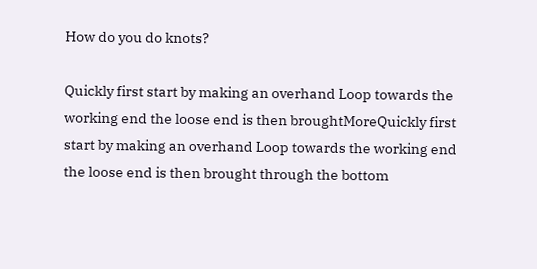How do you do knots?

Quickly first start by making an overhand Loop towards the working end the loose end is then broughtMoreQuickly first start by making an overhand Loop towards the working end the loose end is then brought through the bottom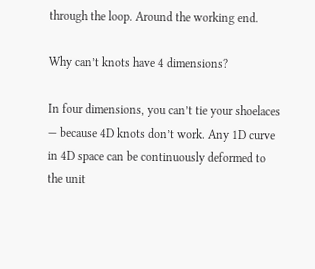through the loop. Around the working end.

Why can’t knots have 4 dimensions?

In four dimensions, you can’t tie your shoelaces — because 4D knots don’t work. Any 1D curve in 4D space can be continuously deformed to the unit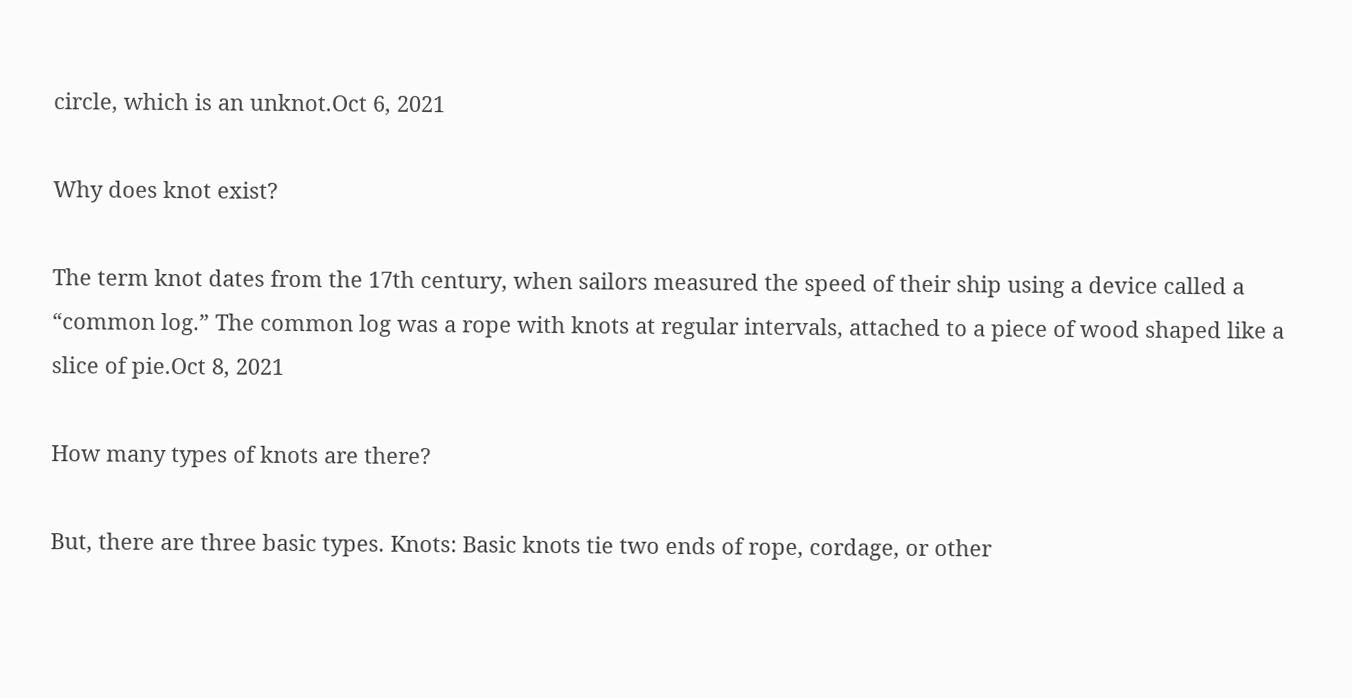circle, which is an unknot.Oct 6, 2021

Why does knot exist?

The term knot dates from the 17th century, when sailors measured the speed of their ship using a device called a “common log.” The common log was a rope with knots at regular intervals, attached to a piece of wood shaped like a slice of pie.Oct 8, 2021

How many types of knots are there?

But, there are three basic types. Knots: Basic knots tie two ends of rope, cordage, or other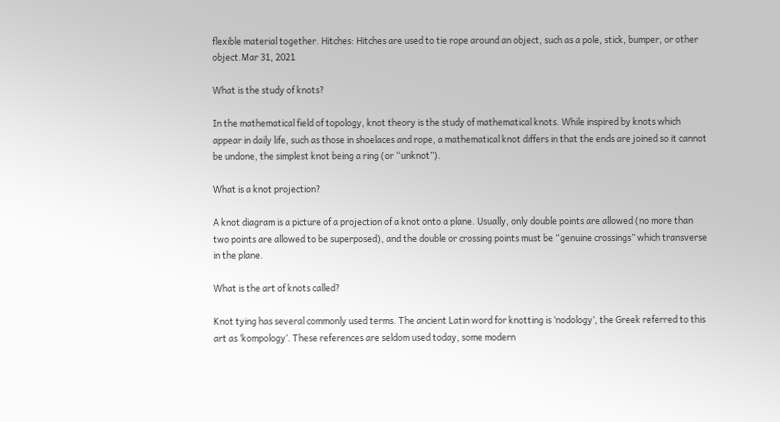flexible material together. Hitches: Hitches are used to tie rope around an object, such as a pole, stick, bumper, or other object.Mar 31, 2021

What is the study of knots?

In the mathematical field of topology, knot theory is the study of mathematical knots. While inspired by knots which appear in daily life, such as those in shoelaces and rope, a mathematical knot differs in that the ends are joined so it cannot be undone, the simplest knot being a ring (or “unknot”).

What is a knot projection?

A knot diagram is a picture of a projection of a knot onto a plane. Usually, only double points are allowed (no more than two points are allowed to be superposed), and the double or crossing points must be “genuine crossings” which transverse in the plane.

What is the art of knots called?

Knot tying has several commonly used terms. The ancient Latin word for knotting is ‘nodology’, the Greek referred to this art as ‘kompology‘. These references are seldom used today, some modern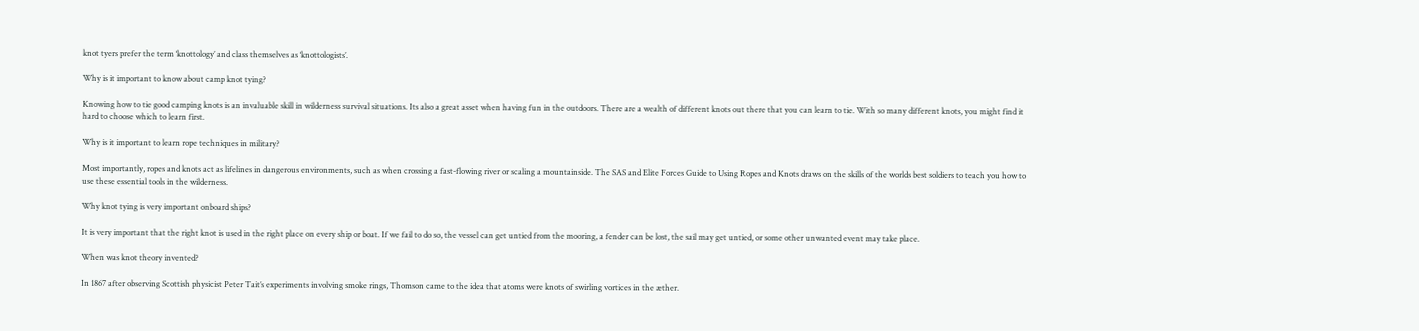knot tyers prefer the term ‘knottology’ and class themselves as ‘knottologists’.

Why is it important to know about camp knot tying?

Knowing how to tie good camping knots is an invaluable skill in wilderness survival situations. Its also a great asset when having fun in the outdoors. There are a wealth of different knots out there that you can learn to tie. With so many different knots, you might find it hard to choose which to learn first.

Why is it important to learn rope techniques in military?

Most importantly, ropes and knots act as lifelines in dangerous environments, such as when crossing a fast-flowing river or scaling a mountainside. The SAS and Elite Forces Guide to Using Ropes and Knots draws on the skills of the worlds best soldiers to teach you how to use these essential tools in the wilderness.

Why knot tying is very important onboard ships?

It is very important that the right knot is used in the right place on every ship or boat. If we fail to do so, the vessel can get untied from the mooring, a fender can be lost, the sail may get untied, or some other unwanted event may take place.

When was knot theory invented?

In 1867 after observing Scottish physicist Peter Tait’s experiments involving smoke rings, Thomson came to the idea that atoms were knots of swirling vortices in the æther.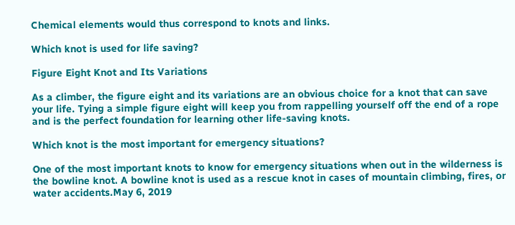Chemical elements would thus correspond to knots and links.

Which knot is used for life saving?

Figure Eight Knot and Its Variations

As a climber, the figure eight and its variations are an obvious choice for a knot that can save your life. Tying a simple figure eight will keep you from rappelling yourself off the end of a rope and is the perfect foundation for learning other life-saving knots.

Which knot is the most important for emergency situations?

One of the most important knots to know for emergency situations when out in the wilderness is the bowline knot. A bowline knot is used as a rescue knot in cases of mountain climbing, fires, or water accidents.May 6, 2019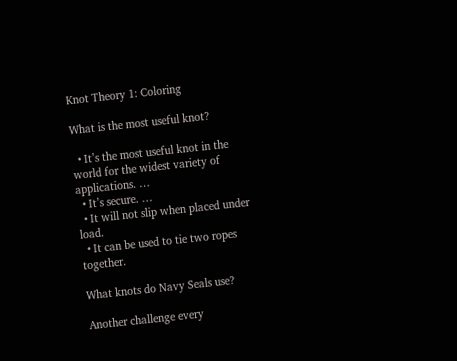Knot Theory 1: Coloring

What is the most useful knot?

  • It’s the most useful knot in the world for the widest variety of applications. …
  • It’s secure. …
  • It will not slip when placed under load.
  • It can be used to tie two ropes together.

What knots do Navy Seals use?

Another challenge every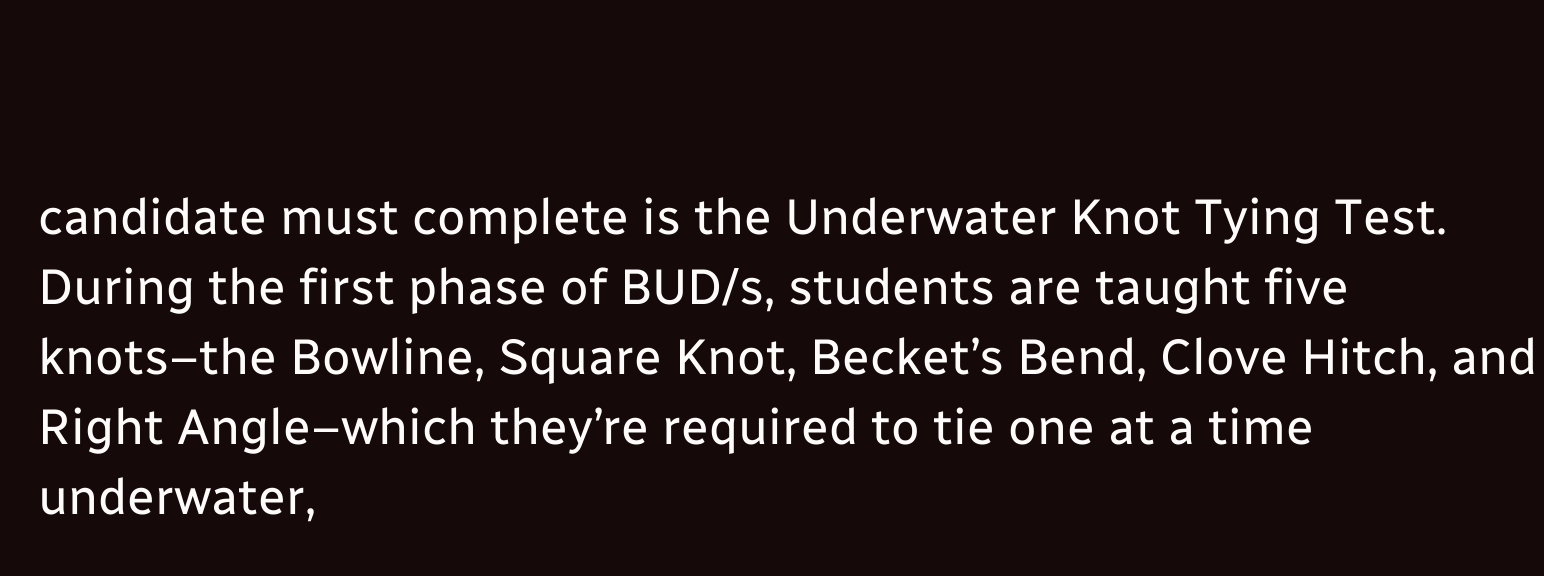candidate must complete is the Underwater Knot Tying Test. During the first phase of BUD/s, students are taught five knots–the Bowline, Square Knot, Becket’s Bend, Clove Hitch, and Right Angle–which they’re required to tie one at a time underwater,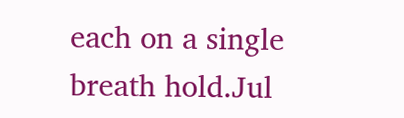each on a single breath hold.Jul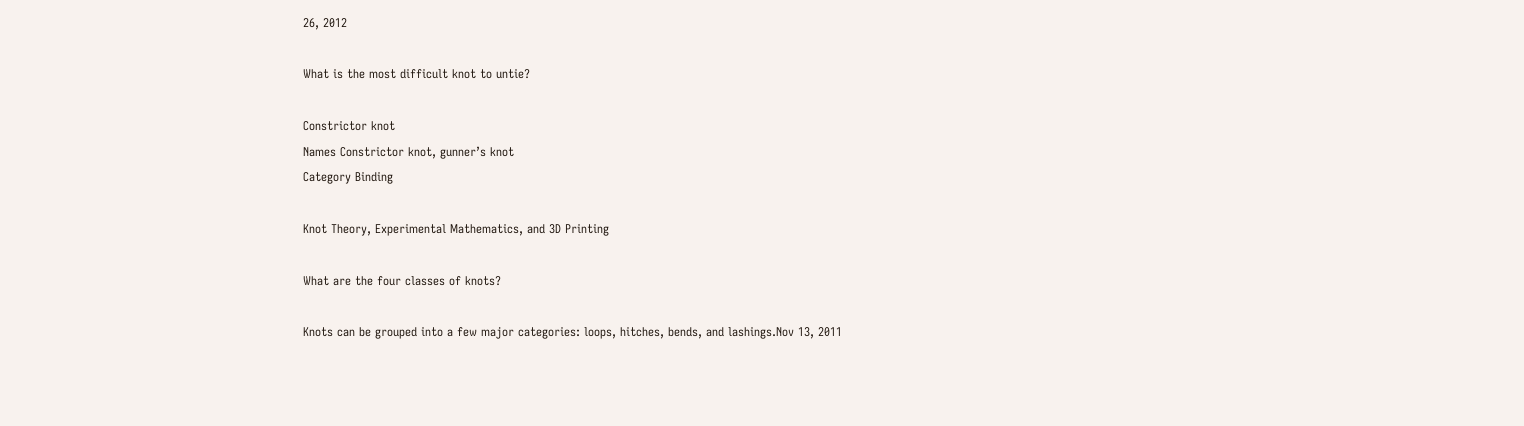26, 2012

What is the most difficult knot to untie?

Constrictor knot
Names Constrictor knot, gunner’s knot
Category Binding

Knot Theory, Experimental Mathematics, and 3D Printing

What are the four classes of knots?

Knots can be grouped into a few major categories: loops, hitches, bends, and lashings.Nov 13, 2011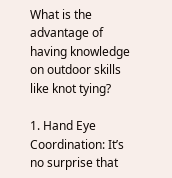What is the advantage of having knowledge on outdoor skills like knot tying?

1. Hand Eye Coordination: It’s no surprise that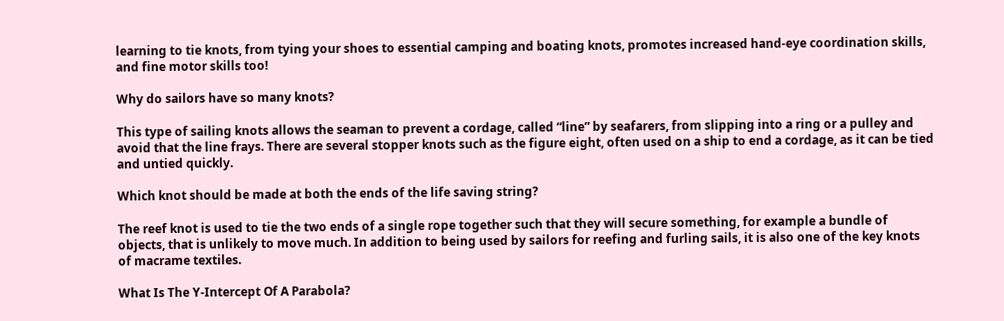learning to tie knots, from tying your shoes to essential camping and boating knots, promotes increased hand-eye coordination skills, and fine motor skills too!

Why do sailors have so many knots?

This type of sailing knots allows the seaman to prevent a cordage, called “line” by seafarers, from slipping into a ring or a pulley and avoid that the line frays. There are several stopper knots such as the figure eight, often used on a ship to end a cordage, as it can be tied and untied quickly.

Which knot should be made at both the ends of the life saving string?

The reef knot is used to tie the two ends of a single rope together such that they will secure something, for example a bundle of objects, that is unlikely to move much. In addition to being used by sailors for reefing and furling sails, it is also one of the key knots of macrame textiles.

What Is The Y-Intercept Of A Parabola?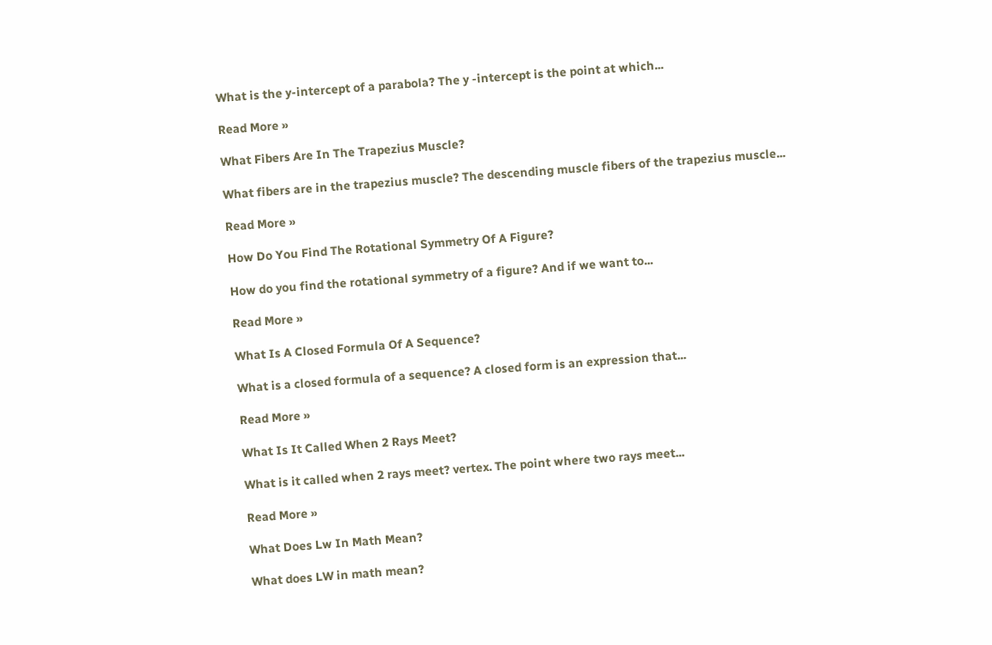What is the y-intercept of a parabola? The y -intercept is the point at which...

Read More »

What Fibers Are In The Trapezius Muscle?

What fibers are in the trapezius muscle? The descending muscle fibers of the trapezius muscle...

Read More »

How Do You Find The Rotational Symmetry Of A Figure?

How do you find the rotational symmetry of a figure? And if we want to...

Read More »

What Is A Closed Formula Of A Sequence?

What is a closed formula of a sequence? A closed form is an expression that...

Read More »

What Is It Called When 2 Rays Meet?

What is it called when 2 rays meet? vertex. The point where two rays meet...

Read More »

What Does Lw In Math Mean?

What does LW in math mean?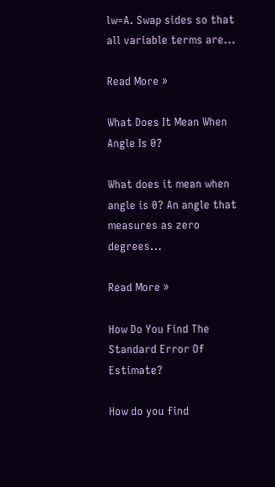lw=A. Swap sides so that all variable terms are...

Read More »

What Does It Mean When Angle Is 0?

What does it mean when angle is 0? An angle that measures as zero degrees...

Read More »

How Do You Find The Standard Error Of Estimate?

How do you find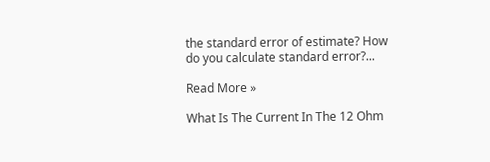the standard error of estimate? How do you calculate standard error?...

Read More »

What Is The Current In The 12 Ohm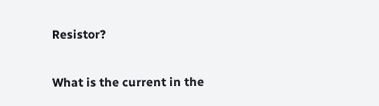Resistor?

What is the current in the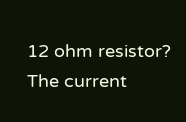12 ohm resistor? The current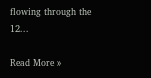flowing through the 12...

Read More »